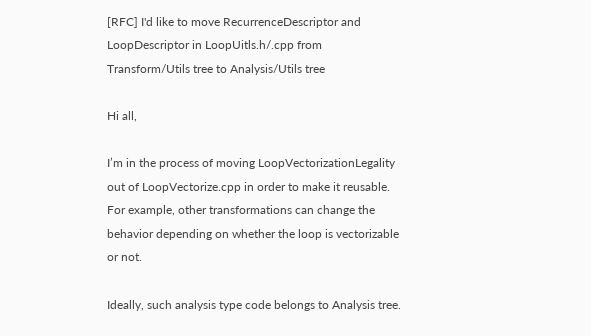[RFC] I'd like to move RecurrenceDescriptor and LoopDescriptor in LoopUitls.h/.cpp from Transform/Utils tree to Analysis/Utils tree

Hi all,

I’m in the process of moving LoopVectorizationLegality out of LoopVectorize.cpp in order to make it reusable. For example, other transformations can change the behavior depending on whether the loop is vectorizable or not.

Ideally, such analysis type code belongs to Analysis tree.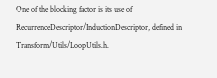One of the blocking factor is its use of RecurrenceDescriptor/InductionDescriptor, defined in Transform/Utils/LoopUtils.h.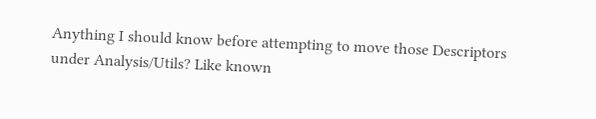Anything I should know before attempting to move those Descriptors under Analysis/Utils? Like known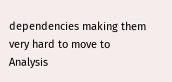dependencies making them very hard to move to Analysis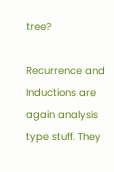tree?

Recurrence and Inductions are again analysis type stuff. They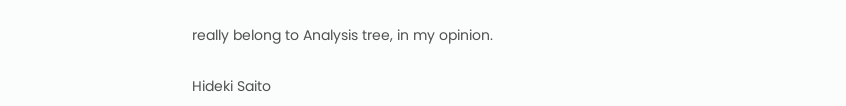really belong to Analysis tree, in my opinion.


Hideki Saito